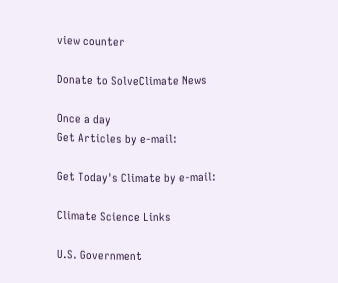view counter

Donate to SolveClimate News

Once a day
Get Articles by e-mail:

Get Today's Climate by e-mail:

Climate Science Links

U.S. Government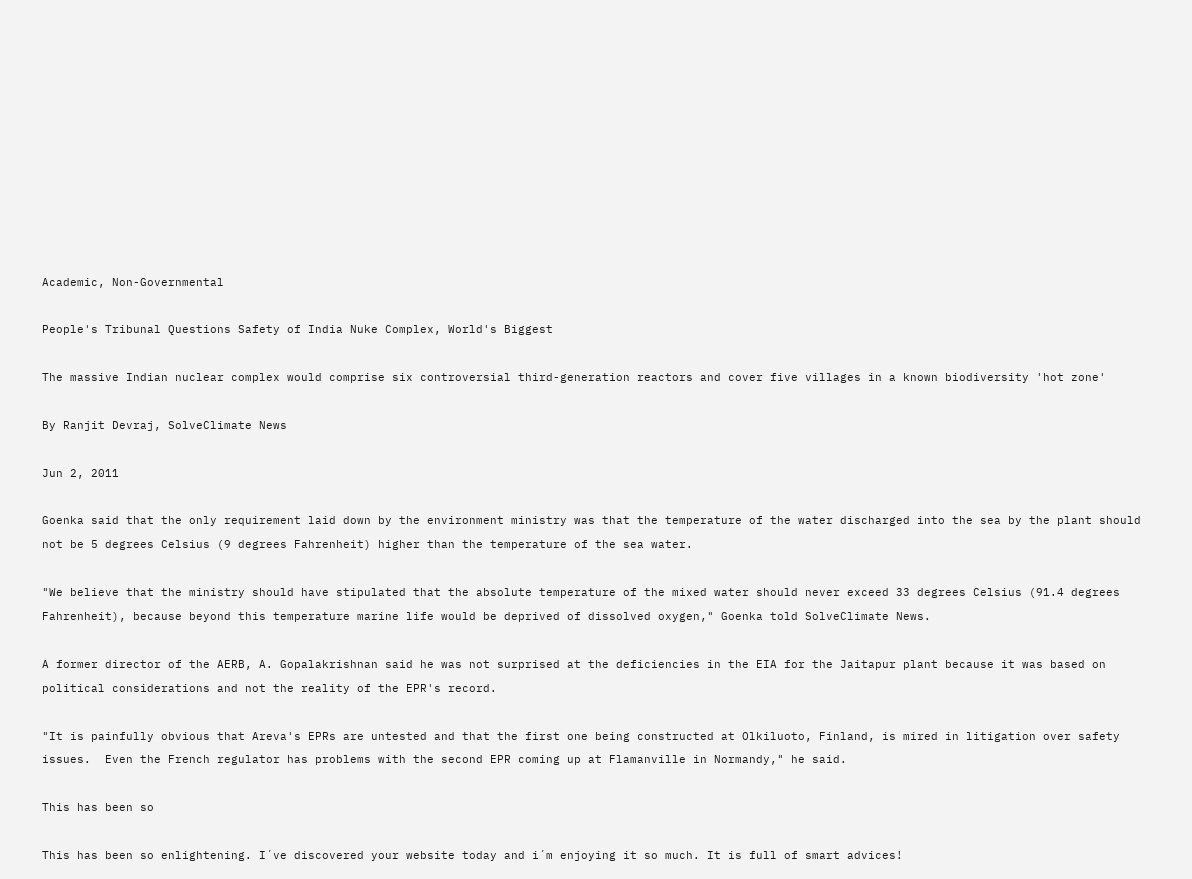Academic, Non-Governmental

People's Tribunal Questions Safety of India Nuke Complex, World's Biggest

The massive Indian nuclear complex would comprise six controversial third-generation reactors and cover five villages in a known biodiversity 'hot zone'

By Ranjit Devraj, SolveClimate News

Jun 2, 2011

Goenka said that the only requirement laid down by the environment ministry was that the temperature of the water discharged into the sea by the plant should not be 5 degrees Celsius (9 degrees Fahrenheit) higher than the temperature of the sea water.

"We believe that the ministry should have stipulated that the absolute temperature of the mixed water should never exceed 33 degrees Celsius (91.4 degrees Fahrenheit), because beyond this temperature marine life would be deprived of dissolved oxygen," Goenka told SolveClimate News.

A former director of the AERB, A. Gopalakrishnan said he was not surprised at the deficiencies in the EIA for the Jaitapur plant because it was based on political considerations and not the reality of the EPR's record.

"It is painfully obvious that Areva's EPRs are untested and that the first one being constructed at Olkiluoto, Finland, is mired in litigation over safety issues.  Even the French regulator has problems with the second EPR coming up at Flamanville in Normandy," he said.

This has been so

This has been so enlightening. I´ve discovered your website today and i´m enjoying it so much. It is full of smart advices!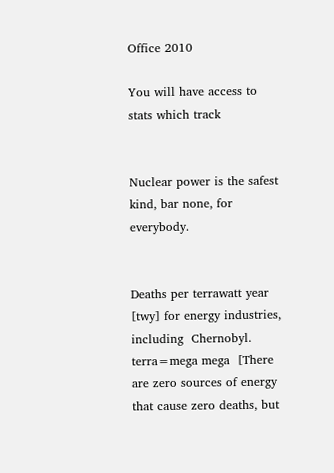Office 2010

You will have access to stats which track


Nuclear power is the safest kind, bar none, for everybody.


Deaths per terrawatt year [twy] for energy industries, including  Chernobyl.   terra=mega mega  [There are zero sources of energy  that cause zero deaths, but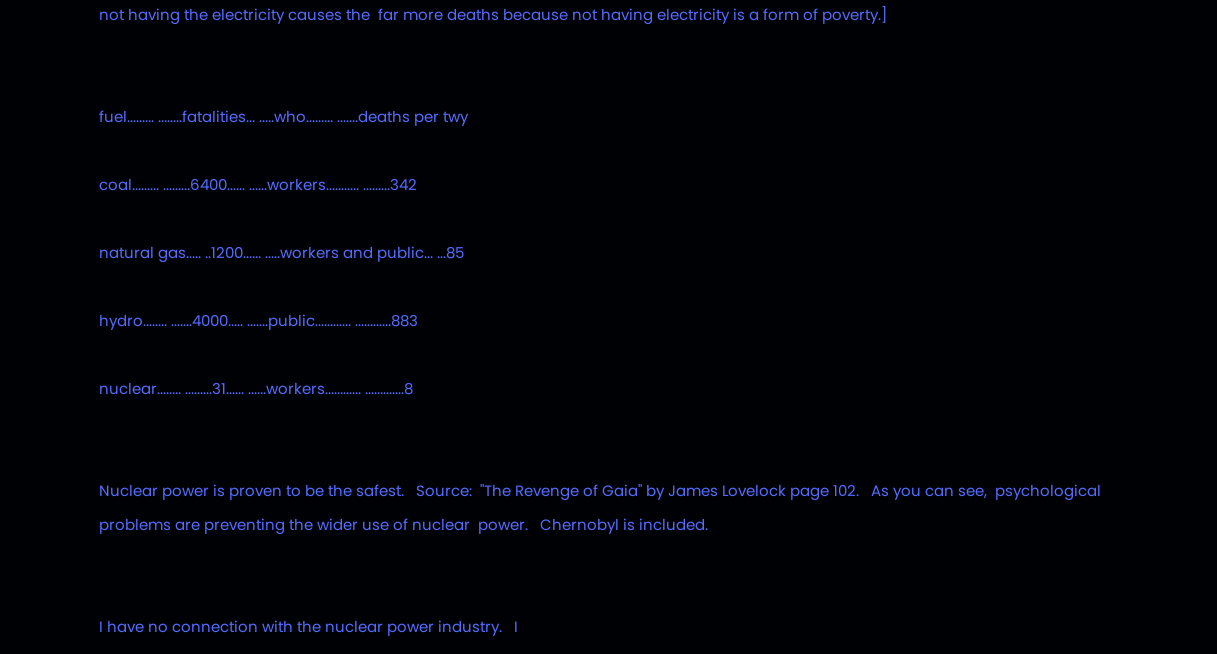not having the electricity causes the  far more deaths because not having electricity is a form of poverty.]


fuel......... ........fatalities... .....who......... .......deaths per twy

coal......... .........6400...... ......workers........... .........342

natural gas..... ..1200...... .....workers and public... ...85

hydro........ .......4000..... .......public............ ............883

nuclear........ .........31...... ......workers............ .............8


Nuclear power is proven to be the safest.   Source:  "The Revenge of Gaia" by James Lovelock page 102.   As you can see,  psychological problems are preventing the wider use of nuclear  power.   Chernobyl is included.


I have no connection with the nuclear power industry.   I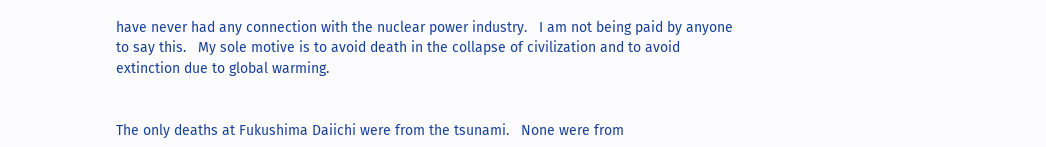have never had any connection with the nuclear power industry.   I am not being paid by anyone to say this.   My sole motive is to avoid death in the collapse of civilization and to avoid extinction due to global warming.


The only deaths at Fukushima Daiichi were from the tsunami.   None were from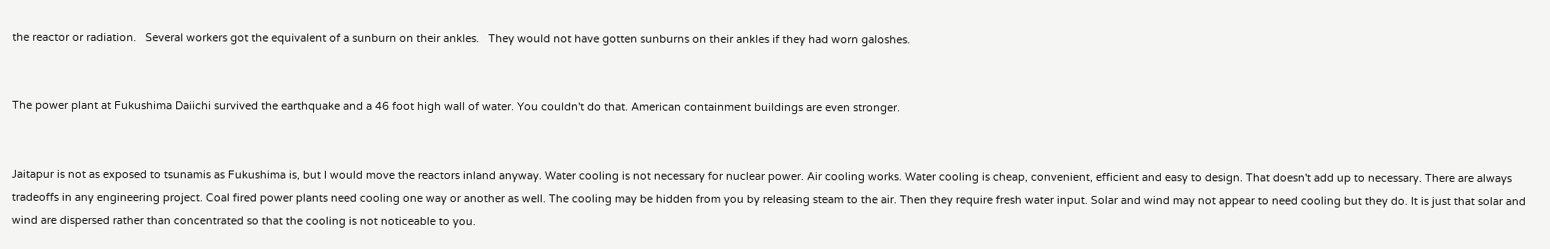the reactor or radiation.   Several workers got the equivalent of a sunburn on their ankles.   They would not have gotten sunburns on their ankles if they had worn galoshes.


The power plant at Fukushima Daiichi survived the earthquake and a 46 foot high wall of water. You couldn't do that. American containment buildings are even stronger.


Jaitapur is not as exposed to tsunamis as Fukushima is, but I would move the reactors inland anyway. Water cooling is not necessary for nuclear power. Air cooling works. Water cooling is cheap, convenient, efficient and easy to design. That doesn't add up to necessary. There are always tradeoffs in any engineering project. Coal fired power plants need cooling one way or another as well. The cooling may be hidden from you by releasing steam to the air. Then they require fresh water input. Solar and wind may not appear to need cooling but they do. It is just that solar and wind are dispersed rather than concentrated so that the cooling is not noticeable to you.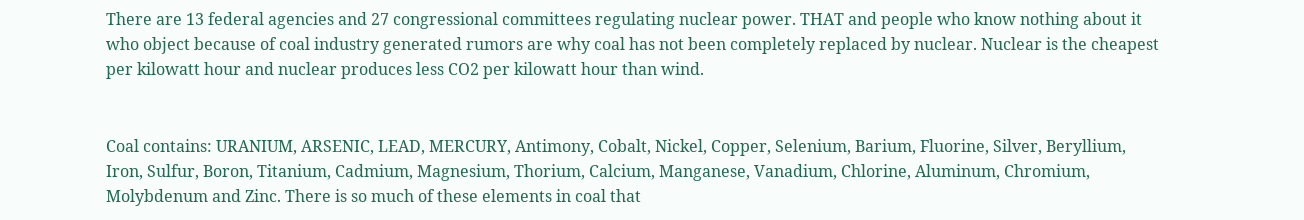There are 13 federal agencies and 27 congressional committees regulating nuclear power. THAT and people who know nothing about it who object because of coal industry generated rumors are why coal has not been completely replaced by nuclear. Nuclear is the cheapest per kilowatt hour and nuclear produces less CO2 per kilowatt hour than wind.


Coal contains: URANIUM, ARSENIC, LEAD, MERCURY, Antimony, Cobalt, Nickel, Copper, Selenium, Barium, Fluorine, Silver, Beryllium, Iron, Sulfur, Boron, Titanium, Cadmium, Magnesium, Thorium, Calcium, Manganese, Vanadium, Chlorine, Aluminum, Chromium, Molybdenum and Zinc. There is so much of these elements in coal that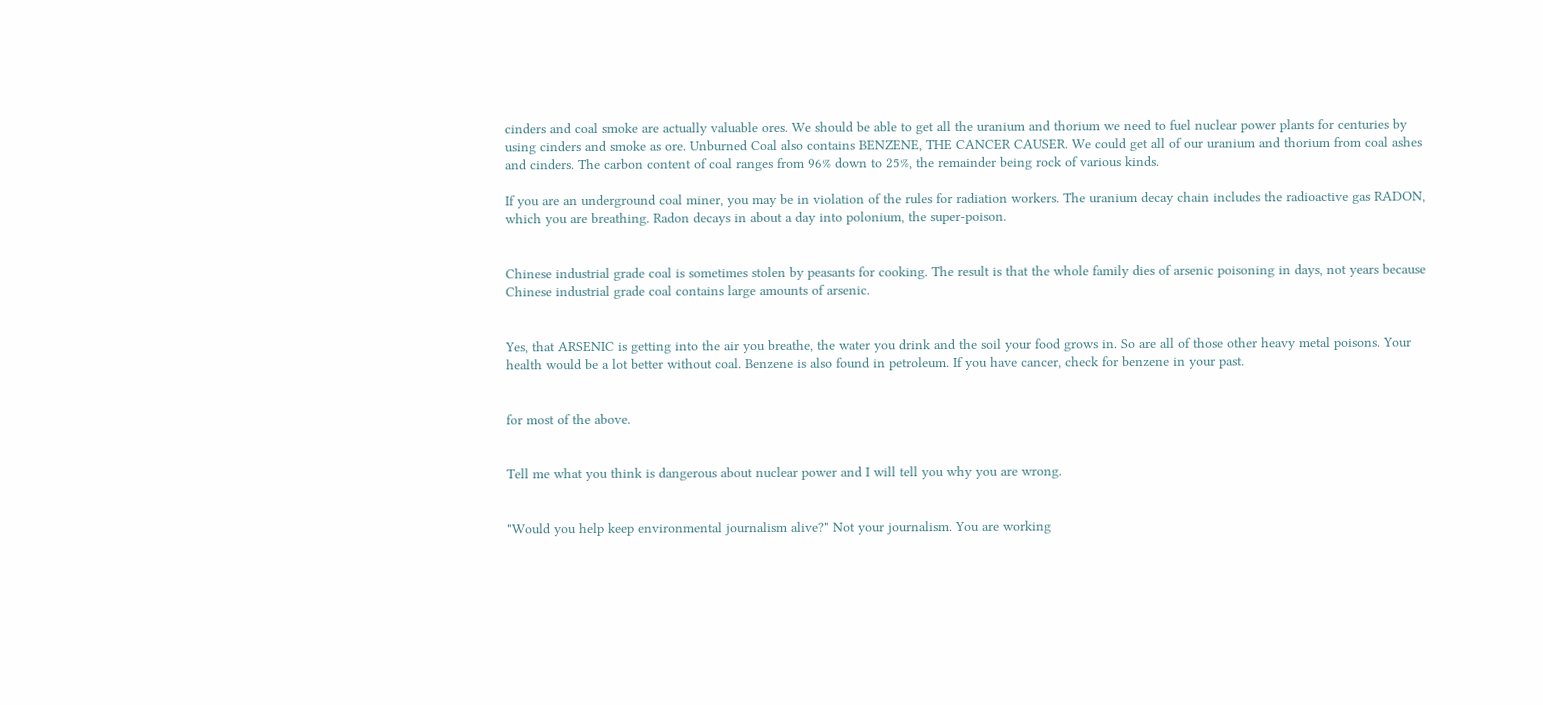cinders and coal smoke are actually valuable ores. We should be able to get all the uranium and thorium we need to fuel nuclear power plants for centuries by using cinders and smoke as ore. Unburned Coal also contains BENZENE, THE CANCER CAUSER. We could get all of our uranium and thorium from coal ashes and cinders. The carbon content of coal ranges from 96% down to 25%, the remainder being rock of various kinds.

If you are an underground coal miner, you may be in violation of the rules for radiation workers. The uranium decay chain includes the radioactive gas RADON, which you are breathing. Radon decays in about a day into polonium, the super-poison.


Chinese industrial grade coal is sometimes stolen by peasants for cooking. The result is that the whole family dies of arsenic poisoning in days, not years because Chinese industrial grade coal contains large amounts of arsenic.


Yes, that ARSENIC is getting into the air you breathe, the water you drink and the soil your food grows in. So are all of those other heavy metal poisons. Your health would be a lot better without coal. Benzene is also found in petroleum. If you have cancer, check for benzene in your past.


for most of the above.


Tell me what you think is dangerous about nuclear power and I will tell you why you are wrong.


"Would you help keep environmental journalism alive?" Not your journalism. You are working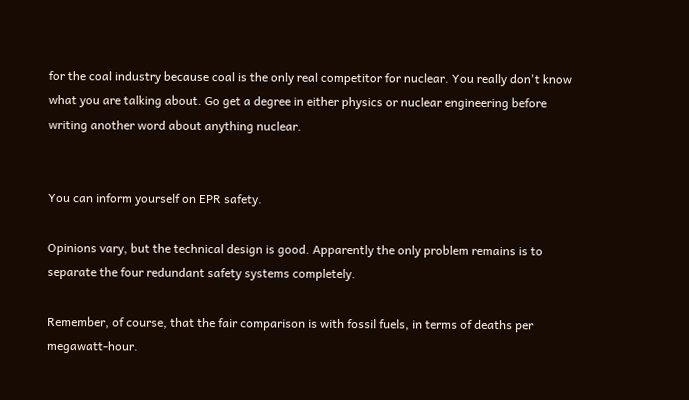for the coal industry because coal is the only real competitor for nuclear. You really don't know what you are talking about. Go get a degree in either physics or nuclear engineering before writing another word about anything nuclear.


You can inform yourself on EPR safety.

Opinions vary, but the technical design is good. Apparently the only problem remains is to separate the four redundant safety systems completely.

Remember, of course, that the fair comparison is with fossil fuels, in terms of deaths per megawatt-hour.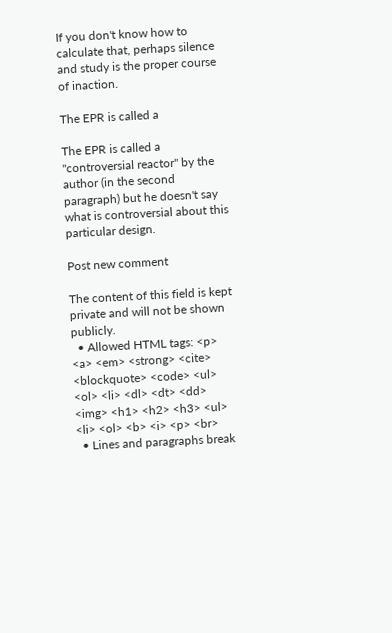If you don't know how to calculate that, perhaps silence and study is the proper course of inaction.

The EPR is called a

The EPR is called a "controversial reactor" by the author (in the second paragraph) but he doesn't say what is controversial about this particular design.

Post new comment

The content of this field is kept private and will not be shown publicly.
  • Allowed HTML tags: <p> <a> <em> <strong> <cite> <blockquote> <code> <ul> <ol> <li> <dl> <dt> <dd> <img> <h1> <h2> <h3> <ul> <li> <ol> <b> <i> <p> <br>
  • Lines and paragraphs break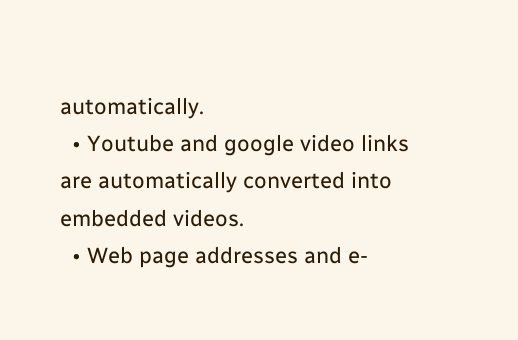automatically.
  • Youtube and google video links are automatically converted into embedded videos.
  • Web page addresses and e-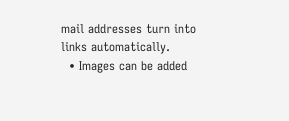mail addresses turn into links automatically.
  • Images can be added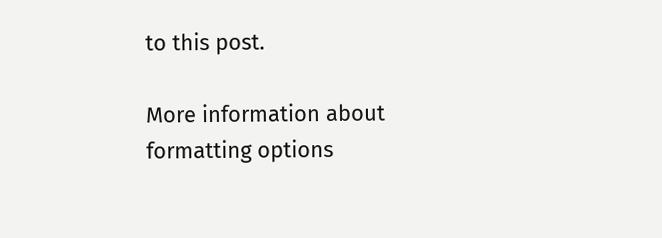to this post.

More information about formatting options